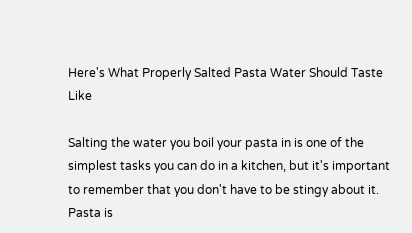Here's What Properly Salted Pasta Water Should Taste Like

Salting the water you boil your pasta in is one of the simplest tasks you can do in a kitchen, but it's important to remember that you don't have to be stingy about it. Pasta is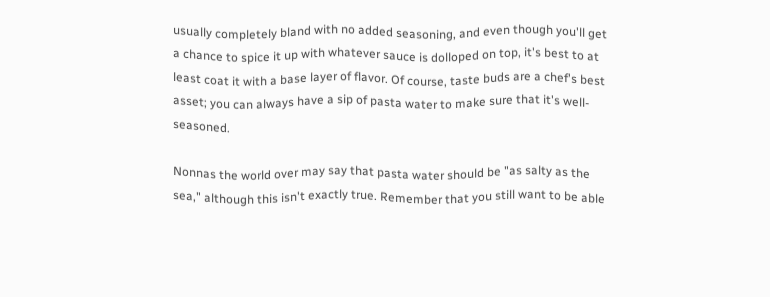usually completely bland with no added seasoning, and even though you'll get a chance to spice it up with whatever sauce is dolloped on top, it's best to at least coat it with a base layer of flavor. Of course, taste buds are a chef's best asset; you can always have a sip of pasta water to make sure that it's well-seasoned.

Nonnas the world over may say that pasta water should be "as salty as the sea," although this isn't exactly true. Remember that you still want to be able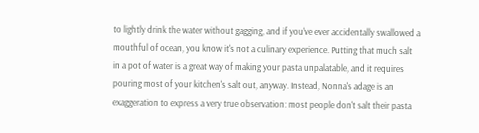to lightly drink the water without gagging, and if you've ever accidentally swallowed a mouthful of ocean, you know it's not a culinary experience. Putting that much salt in a pot of water is a great way of making your pasta unpalatable, and it requires pouring most of your kitchen's salt out, anyway. Instead, Nonna's adage is an exaggeration to express a very true observation: most people don't salt their pasta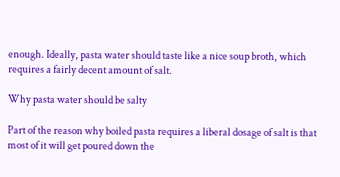enough. Ideally, pasta water should taste like a nice soup broth, which requires a fairly decent amount of salt.

Why pasta water should be salty

Part of the reason why boiled pasta requires a liberal dosage of salt is that most of it will get poured down the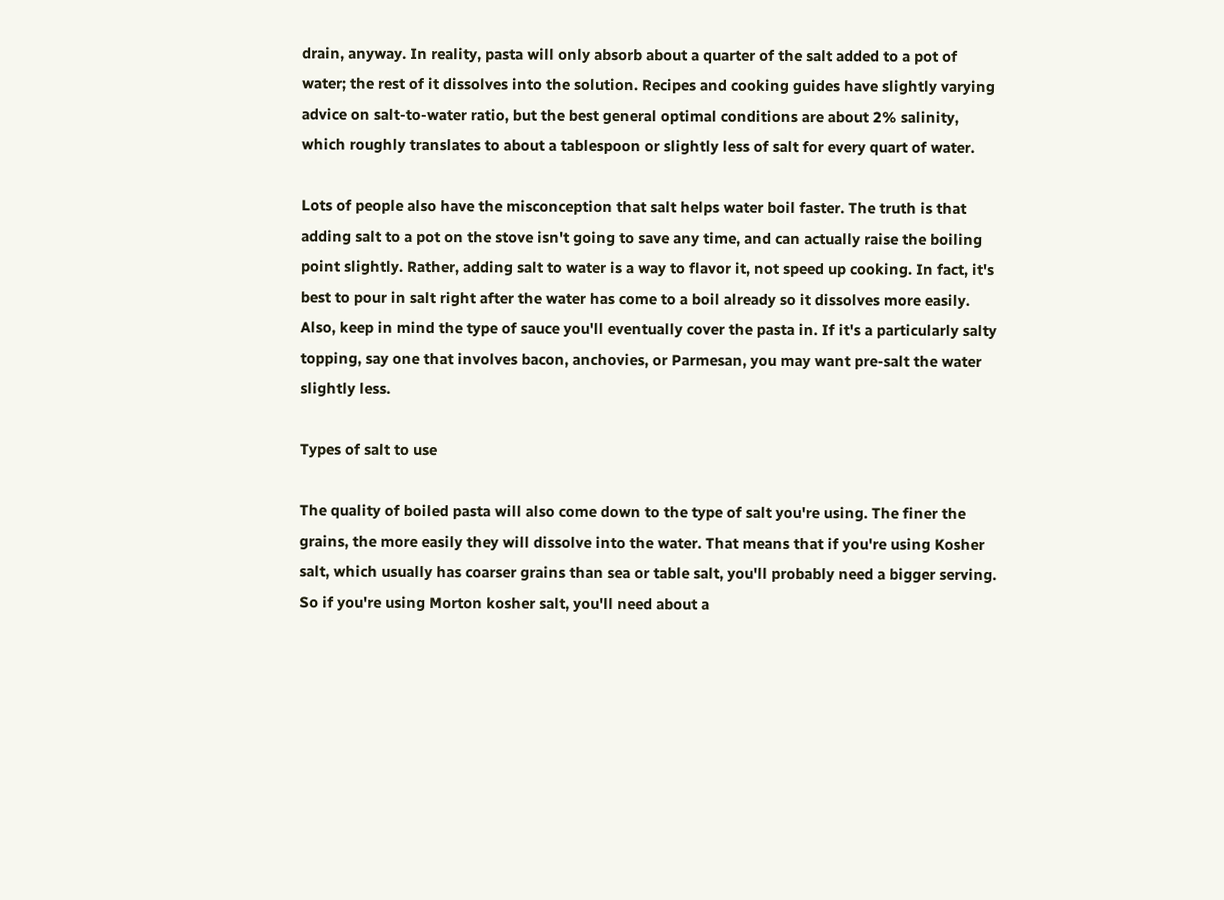drain, anyway. In reality, pasta will only absorb about a quarter of the salt added to a pot of water; the rest of it dissolves into the solution. Recipes and cooking guides have slightly varying advice on salt-to-water ratio, but the best general optimal conditions are about 2% salinity, which roughly translates to about a tablespoon or slightly less of salt for every quart of water.

Lots of people also have the misconception that salt helps water boil faster. The truth is that adding salt to a pot on the stove isn't going to save any time, and can actually raise the boiling point slightly. Rather, adding salt to water is a way to flavor it, not speed up cooking. In fact, it's best to pour in salt right after the water has come to a boil already so it dissolves more easily. Also, keep in mind the type of sauce you'll eventually cover the pasta in. If it's a particularly salty topping, say one that involves bacon, anchovies, or Parmesan, you may want pre-salt the water slightly less.

Types of salt to use

The quality of boiled pasta will also come down to the type of salt you're using. The finer the grains, the more easily they will dissolve into the water. That means that if you're using Kosher salt, which usually has coarser grains than sea or table salt, you'll probably need a bigger serving. So if you're using Morton kosher salt, you'll need about a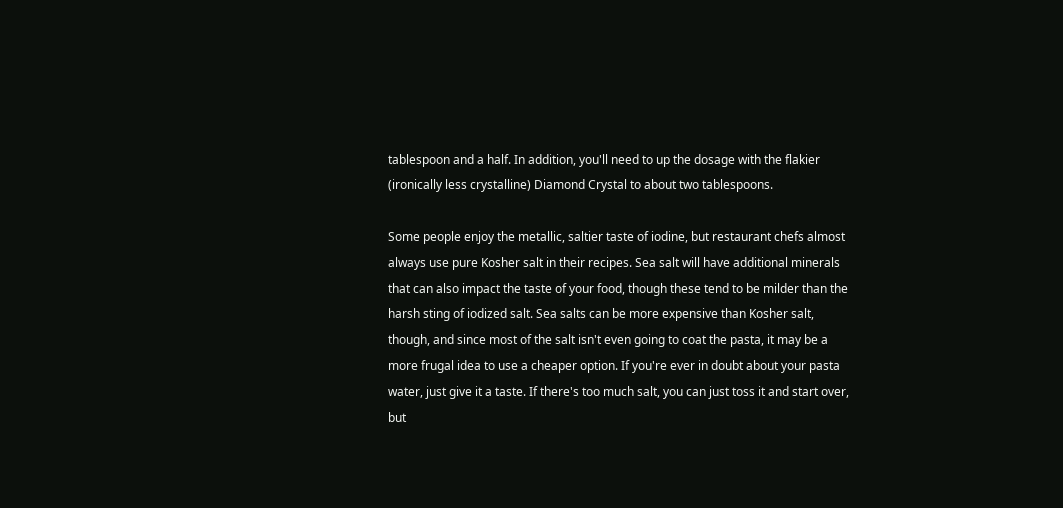tablespoon and a half. In addition, you'll need to up the dosage with the flakier (ironically less crystalline) Diamond Crystal to about two tablespoons.

Some people enjoy the metallic, saltier taste of iodine, but restaurant chefs almost always use pure Kosher salt in their recipes. Sea salt will have additional minerals that can also impact the taste of your food, though these tend to be milder than the harsh sting of iodized salt. Sea salts can be more expensive than Kosher salt, though, and since most of the salt isn't even going to coat the pasta, it may be a more frugal idea to use a cheaper option. If you're ever in doubt about your pasta water, just give it a taste. If there's too much salt, you can just toss it and start over, but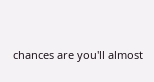chances are you'll almost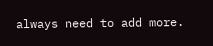always need to add more.